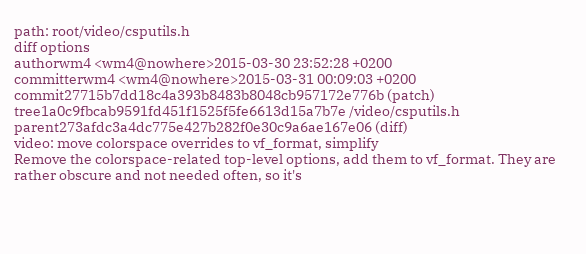path: root/video/csputils.h
diff options
authorwm4 <wm4@nowhere>2015-03-30 23:52:28 +0200
committerwm4 <wm4@nowhere>2015-03-31 00:09:03 +0200
commit27715b7dd18c4a393b8483b8048cb957172e776b (patch)
tree1a0c9fbcab9591fd451f1525f5fe6613d15a7b7e /video/csputils.h
parent273afdc3a4dc775e427b282f0e30c9a6ae167e06 (diff)
video: move colorspace overrides to vf_format, simplify
Remove the colorspace-related top-level options, add them to vf_format. They are rather obscure and not needed often, so it's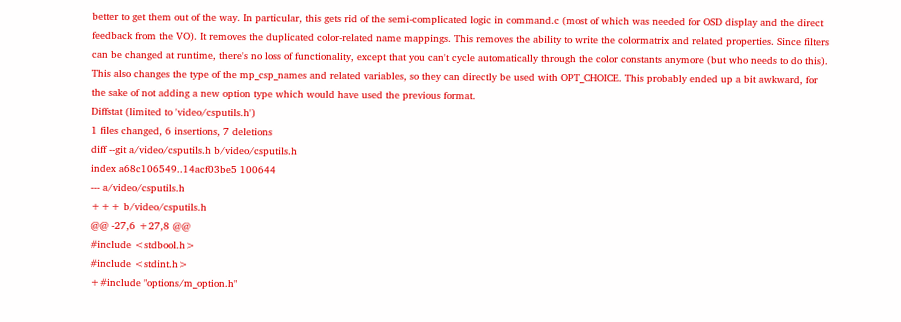better to get them out of the way. In particular, this gets rid of the semi-complicated logic in command.c (most of which was needed for OSD display and the direct feedback from the VO). It removes the duplicated color-related name mappings. This removes the ability to write the colormatrix and related properties. Since filters can be changed at runtime, there's no loss of functionality, except that you can't cycle automatically through the color constants anymore (but who needs to do this). This also changes the type of the mp_csp_names and related variables, so they can directly be used with OPT_CHOICE. This probably ended up a bit awkward, for the sake of not adding a new option type which would have used the previous format.
Diffstat (limited to 'video/csputils.h')
1 files changed, 6 insertions, 7 deletions
diff --git a/video/csputils.h b/video/csputils.h
index a68c106549..14acf03be5 100644
--- a/video/csputils.h
+++ b/video/csputils.h
@@ -27,6 +27,8 @@
#include <stdbool.h>
#include <stdint.h>
+#include "options/m_option.h"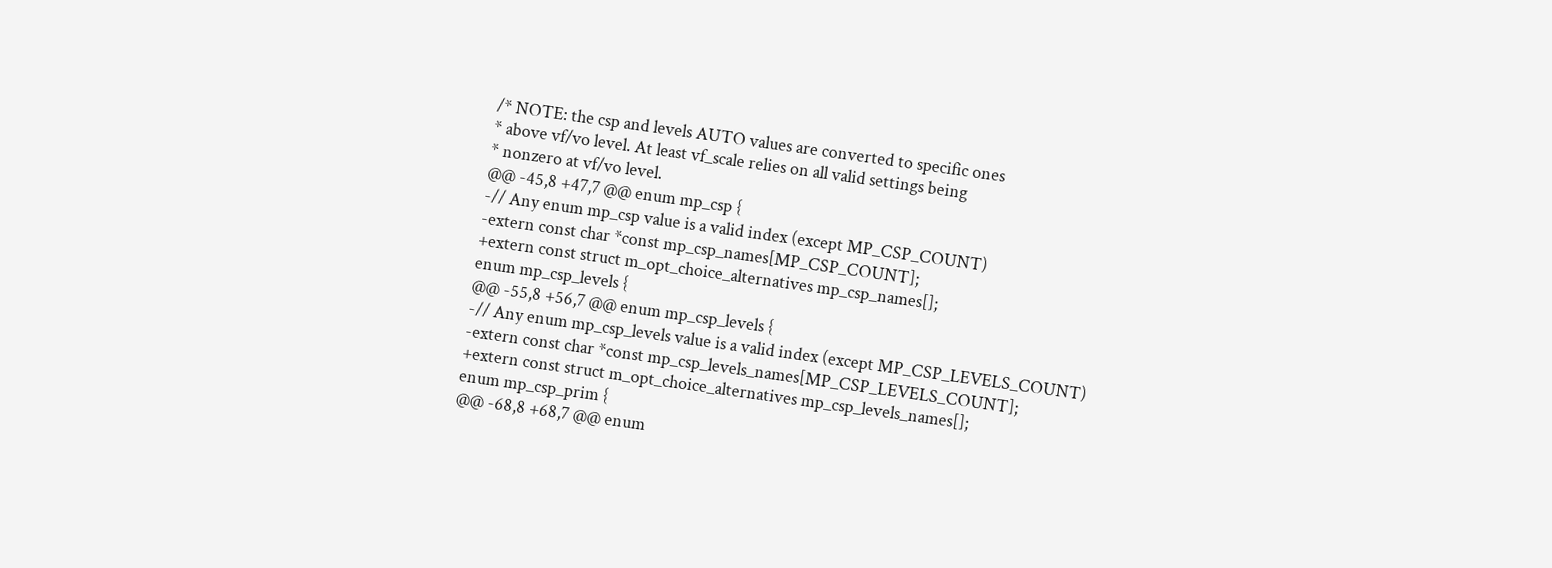/* NOTE: the csp and levels AUTO values are converted to specific ones
* above vf/vo level. At least vf_scale relies on all valid settings being
* nonzero at vf/vo level.
@@ -45,8 +47,7 @@ enum mp_csp {
-// Any enum mp_csp value is a valid index (except MP_CSP_COUNT)
-extern const char *const mp_csp_names[MP_CSP_COUNT];
+extern const struct m_opt_choice_alternatives mp_csp_names[];
enum mp_csp_levels {
@@ -55,8 +56,7 @@ enum mp_csp_levels {
-// Any enum mp_csp_levels value is a valid index (except MP_CSP_LEVELS_COUNT)
-extern const char *const mp_csp_levels_names[MP_CSP_LEVELS_COUNT];
+extern const struct m_opt_choice_alternatives mp_csp_levels_names[];
enum mp_csp_prim {
@@ -68,8 +68,7 @@ enum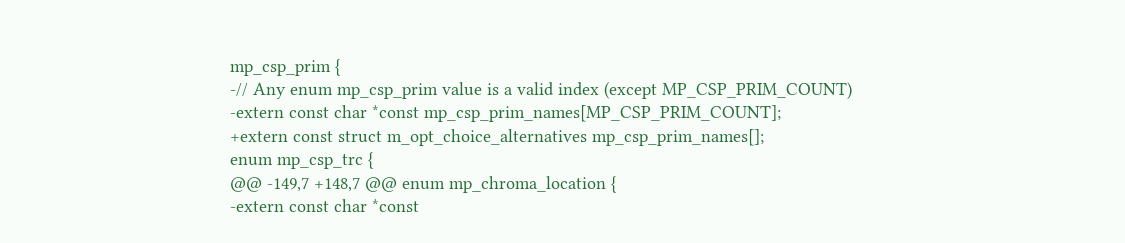mp_csp_prim {
-// Any enum mp_csp_prim value is a valid index (except MP_CSP_PRIM_COUNT)
-extern const char *const mp_csp_prim_names[MP_CSP_PRIM_COUNT];
+extern const struct m_opt_choice_alternatives mp_csp_prim_names[];
enum mp_csp_trc {
@@ -149,7 +148,7 @@ enum mp_chroma_location {
-extern const char *const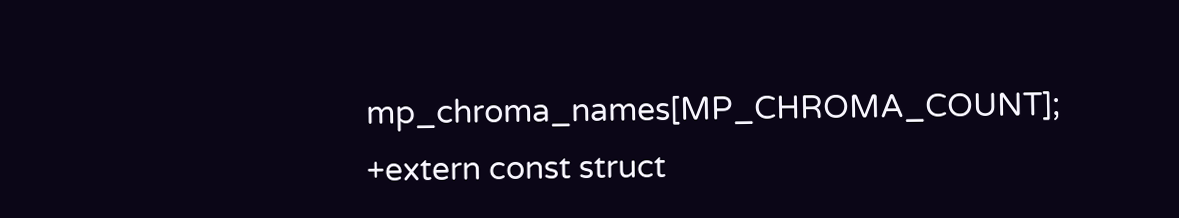mp_chroma_names[MP_CHROMA_COUNT];
+extern const struct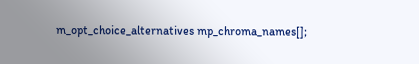m_opt_choice_alternatives mp_chroma_names[];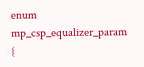enum mp_csp_equalizer_param {